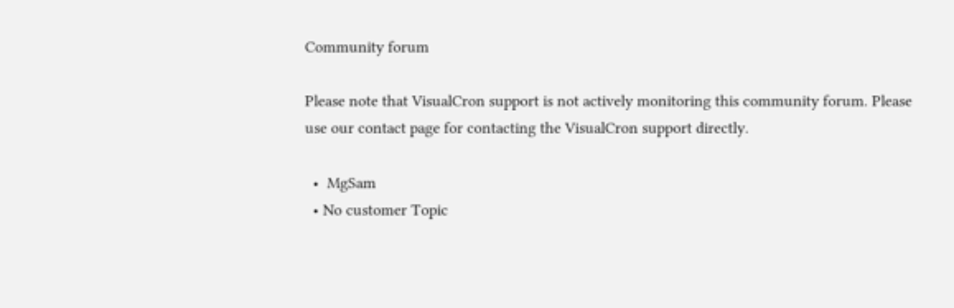Community forum

Please note that VisualCron support is not actively monitoring this community forum. Please use our contact page for contacting the VisualCron support directly.

  •  MgSam
  • No customer Topic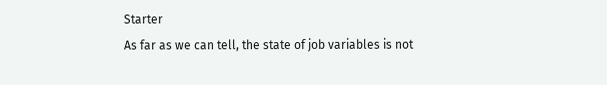Starter
As far as we can tell, the state of job variables is not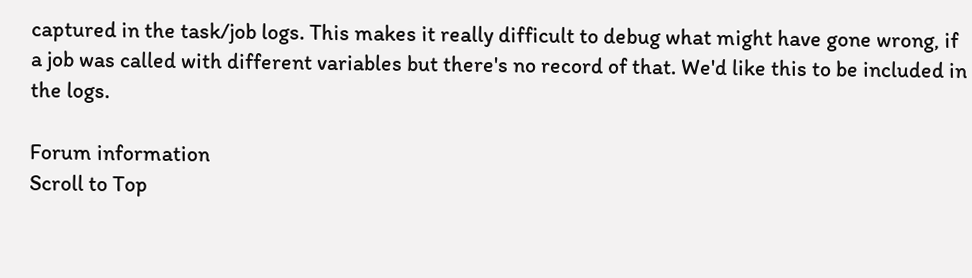captured in the task/job logs. This makes it really difficult to debug what might have gone wrong, if a job was called with different variables but there's no record of that. We'd like this to be included in the logs.

Forum information
Scroll to Top